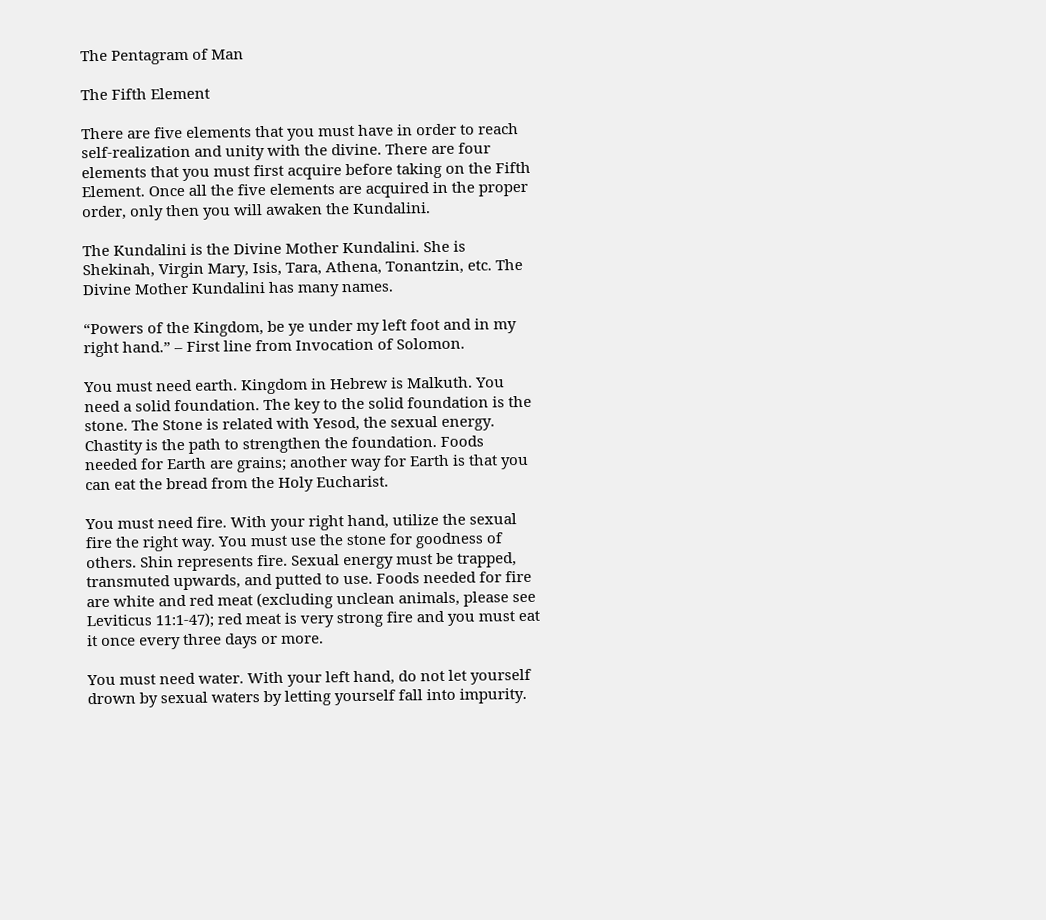The Pentagram of Man

The Fifth Element

There are five elements that you must have in order to reach self-realization and unity with the divine. There are four elements that you must first acquire before taking on the Fifth Element. Once all the five elements are acquired in the proper order, only then you will awaken the Kundalini.

The Kundalini is the Divine Mother Kundalini. She is Shekinah, Virgin Mary, Isis, Tara, Athena, Tonantzin, etc. The Divine Mother Kundalini has many names.

“Powers of the Kingdom, be ye under my left foot and in my right hand.” – First line from Invocation of Solomon.

You must need earth. Kingdom in Hebrew is Malkuth. You need a solid foundation. The key to the solid foundation is the stone. The Stone is related with Yesod, the sexual energy. Chastity is the path to strengthen the foundation. Foods needed for Earth are grains; another way for Earth is that you can eat the bread from the Holy Eucharist.

You must need fire. With your right hand, utilize the sexual fire the right way. You must use the stone for goodness of others. Shin represents fire. Sexual energy must be trapped, transmuted upwards, and putted to use. Foods needed for fire are white and red meat (excluding unclean animals, please see Leviticus 11:1-47); red meat is very strong fire and you must eat it once every three days or more.

You must need water. With your left hand, do not let yourself drown by sexual waters by letting yourself fall into impurity.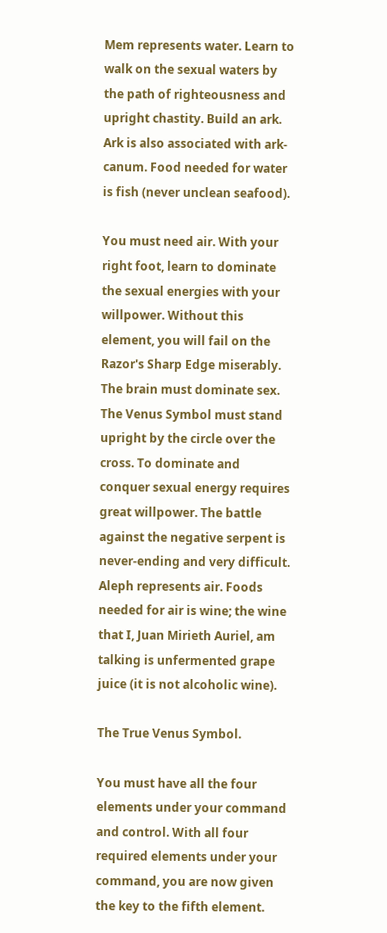Mem represents water. Learn to walk on the sexual waters by the path of righteousness and upright chastity. Build an ark. Ark is also associated with ark-canum. Food needed for water is fish (never unclean seafood).

You must need air. With your right foot, learn to dominate the sexual energies with your willpower. Without this element, you will fail on the Razor's Sharp Edge miserably. The brain must dominate sex. The Venus Symbol must stand upright by the circle over the cross. To dominate and conquer sexual energy requires great willpower. The battle against the negative serpent is never-ending and very difficult. Aleph represents air. Foods needed for air is wine; the wine that I, Juan Mirieth Auriel, am talking is unfermented grape juice (it is not alcoholic wine).

The True Venus Symbol.

You must have all the four elements under your command and control. With all four required elements under your command, you are now given the key to the fifth element.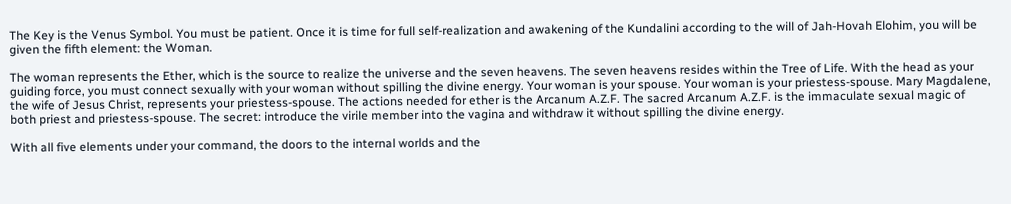The Key is the Venus Symbol. You must be patient. Once it is time for full self-realization and awakening of the Kundalini according to the will of Jah-Hovah Elohim, you will be given the fifth element: the Woman.

The woman represents the Ether, which is the source to realize the universe and the seven heavens. The seven heavens resides within the Tree of Life. With the head as your guiding force, you must connect sexually with your woman without spilling the divine energy. Your woman is your spouse. Your woman is your priestess-spouse. Mary Magdalene, the wife of Jesus Christ, represents your priestess-spouse. The actions needed for ether is the Arcanum A.Z.F. The sacred Arcanum A.Z.F. is the immaculate sexual magic of both priest and priestess-spouse. The secret: introduce the virile member into the vagina and withdraw it without spilling the divine energy.

With all five elements under your command, the doors to the internal worlds and the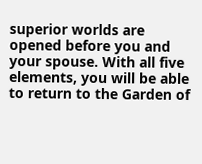superior worlds are opened before you and your spouse. With all five elements, you will be able to return to the Garden of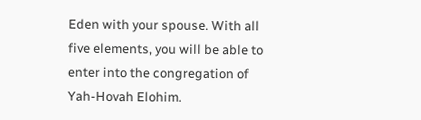Eden with your spouse. With all five elements, you will be able to enter into the congregation of Yah-Hovah Elohim.